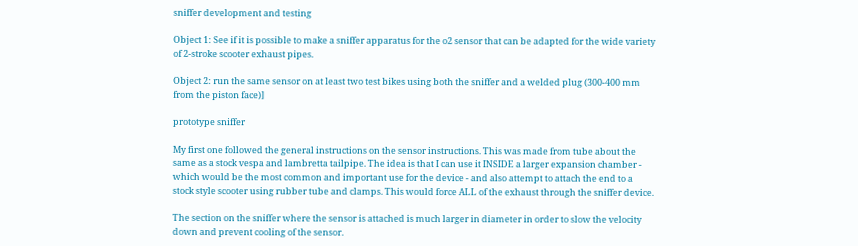sniffer development and testing

Object 1: See if it is possible to make a sniffer apparatus for the o2 sensor that can be adapted for the wide variety of 2-stroke scooter exhaust pipes.

Object 2: run the same sensor on at least two test bikes using both the sniffer and a welded plug (300-400 mm from the piston face)]

prototype sniffer

My first one followed the general instructions on the sensor instructions. This was made from tube about the same as a stock vespa and lambretta tailpipe. The idea is that I can use it INSIDE a larger expansion chamber - which would be the most common and important use for the device - and also attempt to attach the end to a stock style scooter using rubber tube and clamps. This would force ALL of the exhaust through the sniffer device.

The section on the sniffer where the sensor is attached is much larger in diameter in order to slow the velocity down and prevent cooling of the sensor.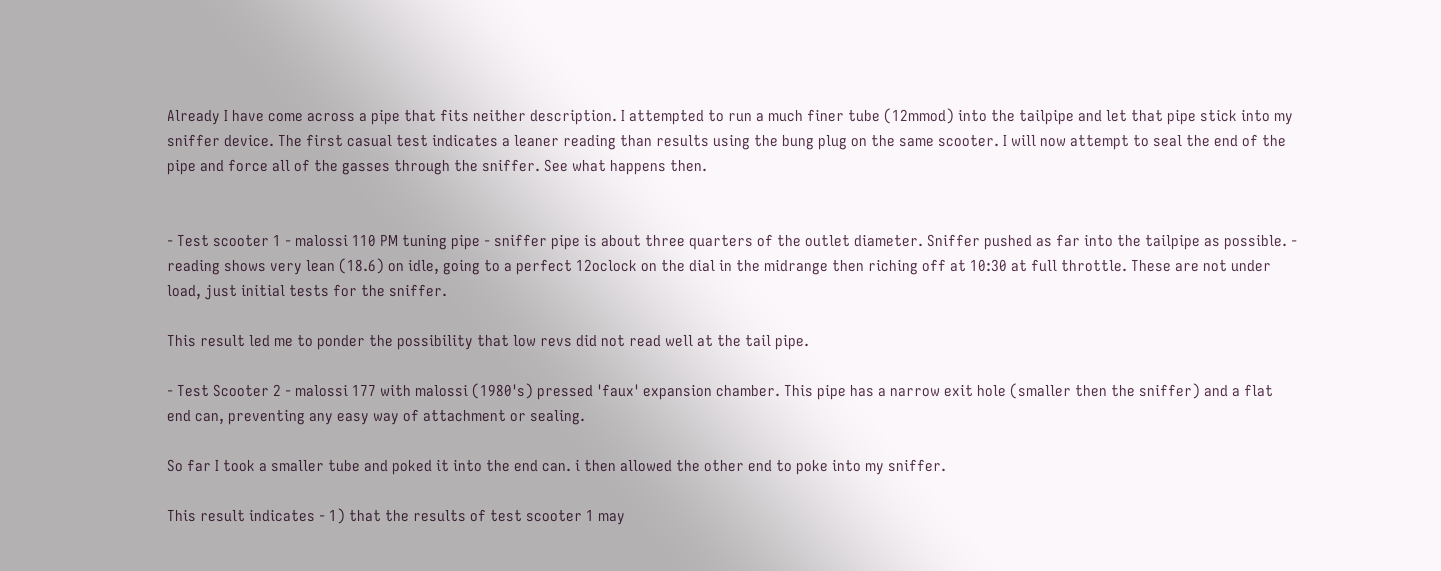Already I have come across a pipe that fits neither description. I attempted to run a much finer tube (12mmod) into the tailpipe and let that pipe stick into my sniffer device. The first casual test indicates a leaner reading than results using the bung plug on the same scooter. I will now attempt to seal the end of the pipe and force all of the gasses through the sniffer. See what happens then.


- Test scooter 1 - malossi 110 PM tuning pipe - sniffer pipe is about three quarters of the outlet diameter. Sniffer pushed as far into the tailpipe as possible. - reading shows very lean (18.6) on idle, going to a perfect 12oclock on the dial in the midrange then riching off at 10:30 at full throttle. These are not under load, just initial tests for the sniffer.

This result led me to ponder the possibility that low revs did not read well at the tail pipe.

- Test Scooter 2 - malossi 177 with malossi (1980's) pressed 'faux' expansion chamber. This pipe has a narrow exit hole (smaller then the sniffer) and a flat end can, preventing any easy way of attachment or sealing.

So far I took a smaller tube and poked it into the end can. i then allowed the other end to poke into my sniffer.

This result indicates - 1) that the results of test scooter 1 may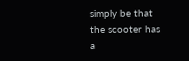simply be that the scooter has a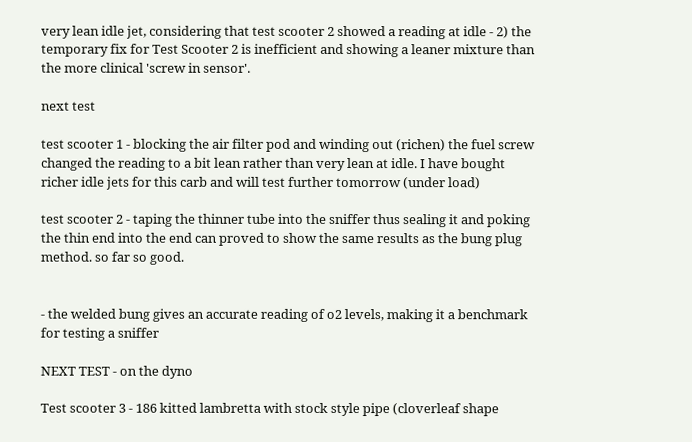very lean idle jet, considering that test scooter 2 showed a reading at idle - 2) the temporary fix for Test Scooter 2 is inefficient and showing a leaner mixture than the more clinical 'screw in sensor'.

next test

test scooter 1 - blocking the air filter pod and winding out (richen) the fuel screw changed the reading to a bit lean rather than very lean at idle. I have bought richer idle jets for this carb and will test further tomorrow (under load)

test scooter 2 - taping the thinner tube into the sniffer thus sealing it and poking the thin end into the end can proved to show the same results as the bung plug method. so far so good.


- the welded bung gives an accurate reading of o2 levels, making it a benchmark for testing a sniffer

NEXT TEST - on the dyno

Test scooter 3 - 186 kitted lambretta with stock style pipe (cloverleaf shape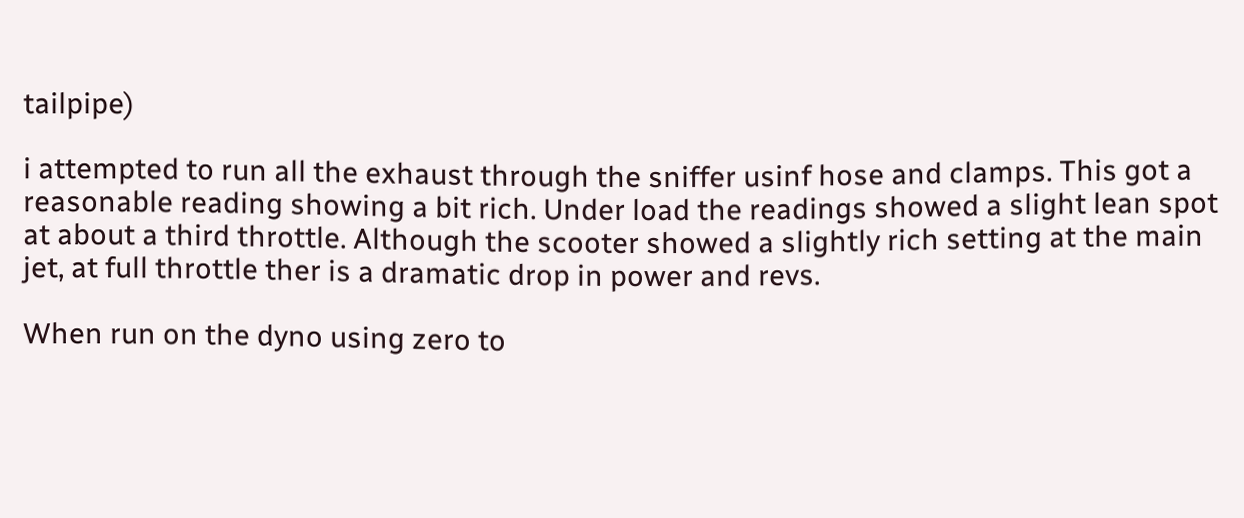tailpipe)

i attempted to run all the exhaust through the sniffer usinf hose and clamps. This got a reasonable reading showing a bit rich. Under load the readings showed a slight lean spot at about a third throttle. Although the scooter showed a slightly rich setting at the main jet, at full throttle ther is a dramatic drop in power and revs.

When run on the dyno using zero to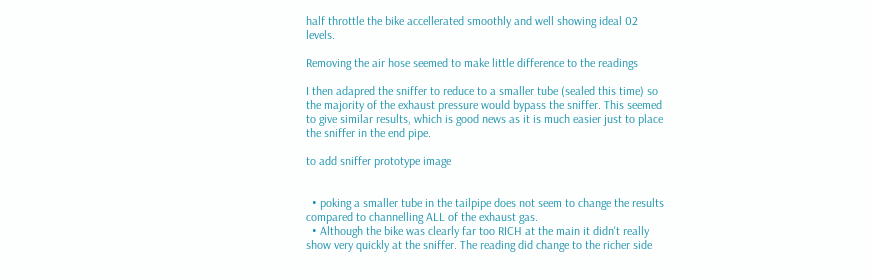half throttle the bike accellerated smoothly and well showing ideal 02 levels.

Removing the air hose seemed to make little difference to the readings

I then adapred the sniffer to reduce to a smaller tube (sealed this time) so the majority of the exhaust pressure would bypass the sniffer. This seemed to give similar results, which is good news as it is much easier just to place the sniffer in the end pipe.

to add sniffer prototype image


  • poking a smaller tube in the tailpipe does not seem to change the results compared to channelling ALL of the exhaust gas.
  • Although the bike was clearly far too RICH at the main it didn't really show very quickly at the sniffer. The reading did change to the richer side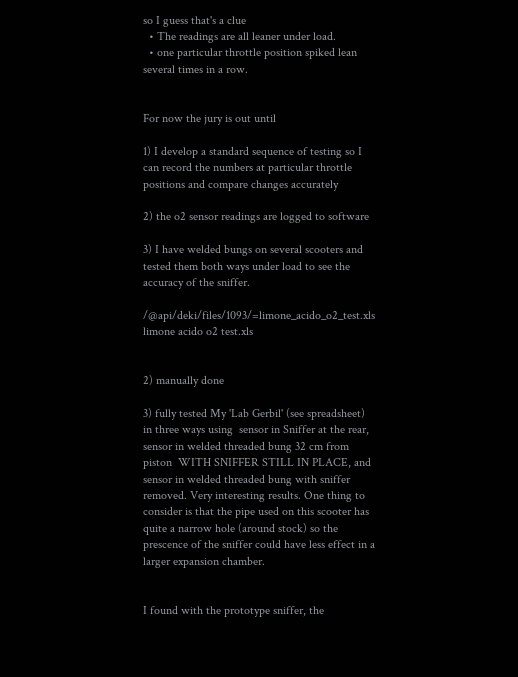so I guess that's a clue
  • The readings are all leaner under load.
  • one particular throttle position spiked lean several times in a row.


For now the jury is out until

1) I develop a standard sequence of testing so I can record the numbers at particular throttle positions and compare changes accurately

2) the o2 sensor readings are logged to software

3) I have welded bungs on several scooters and tested them both ways under load to see the accuracy of the sniffer.

/@api/deki/files/1093/=limone_acido_o2_test.xls limone acido o2 test.xls


2) manually done

3) fully tested My 'Lab Gerbil' (see spreadsheet) in three ways using  sensor in Sniffer at the rear, sensor in welded threaded bung 32 cm from piston  WITH SNIFFER STILL IN PLACE, and sensor in welded threaded bung with sniffer removed. Very interesting results. One thing to consider is that the pipe used on this scooter has quite a narrow hole (around stock) so the prescence of the sniffer could have less effect in a larger expansion chamber.


I found with the prototype sniffer, the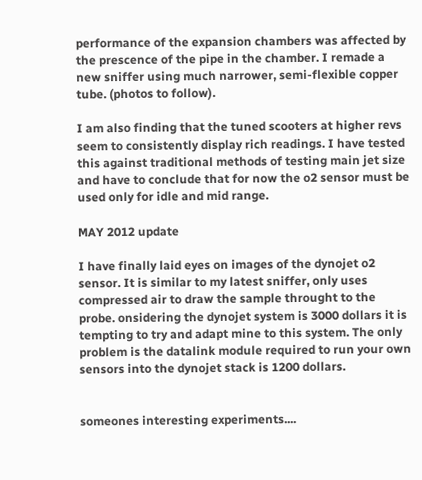performance of the expansion chambers was affected by the prescence of the pipe in the chamber. I remade a new sniffer using much narrower, semi-flexible copper tube. (photos to follow).

I am also finding that the tuned scooters at higher revs seem to consistently display rich readings. I have tested this against traditional methods of testing main jet size and have to conclude that for now the o2 sensor must be used only for idle and mid range.

MAY 2012 update

I have finally laid eyes on images of the dynojet o2 sensor. It is similar to my latest sniffer, only uses compressed air to draw the sample throught to the probe. onsidering the dynojet system is 3000 dollars it is tempting to try and adapt mine to this system. The only problem is the datalink module required to run your own sensors into the dynojet stack is 1200 dollars.


someones interesting experiments....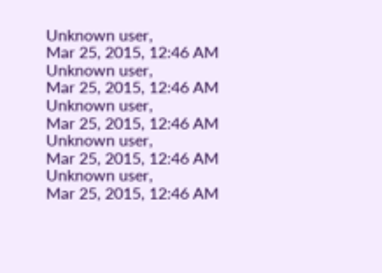Unknown user,
Mar 25, 2015, 12:46 AM
Unknown user,
Mar 25, 2015, 12:46 AM
Unknown user,
Mar 25, 2015, 12:46 AM
Unknown user,
Mar 25, 2015, 12:46 AM
Unknown user,
Mar 25, 2015, 12:46 AM